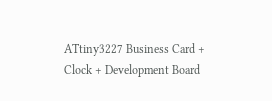ATtiny3227 Business Card + Clock + Development Board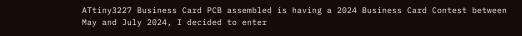ATtiny3227 Business Card PCB assembled is having a 2024 Business Card Contest between May and July 2024, I decided to enter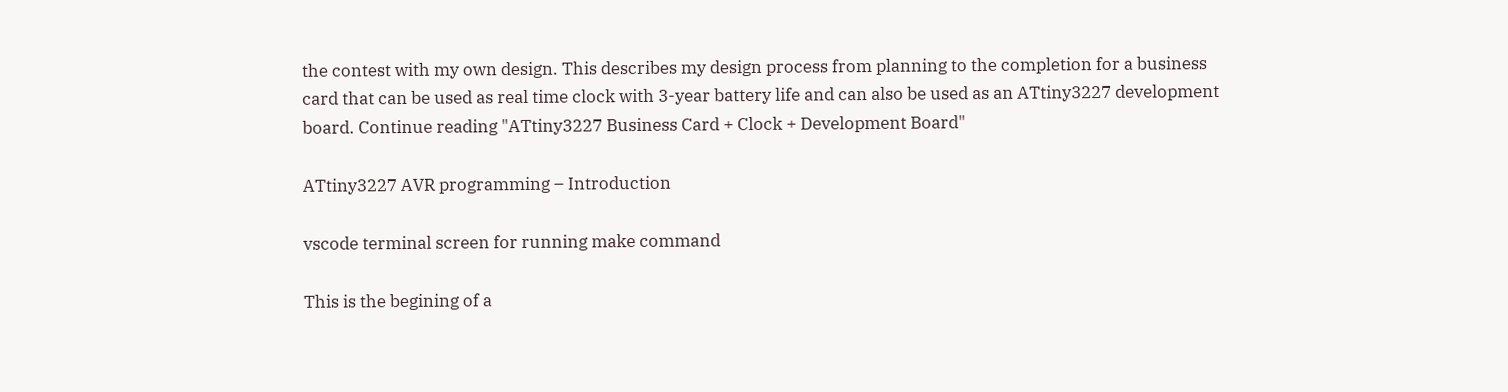the contest with my own design. This describes my design process from planning to the completion for a business card that can be used as real time clock with 3-year battery life and can also be used as an ATtiny3227 development board. Continue reading "ATtiny3227 Business Card + Clock + Development Board"

ATtiny3227 AVR programming – Introduction

vscode terminal screen for running make command

This is the begining of a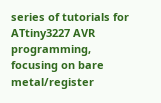series of tutorials for ATtiny3227 AVR programming, focusing on bare metal/register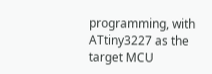programming, with ATtiny3227 as the target MCU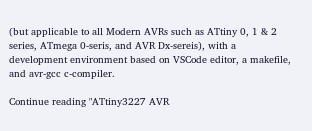(but applicable to all Modern AVRs such as ATtiny 0, 1 & 2 series, ATmega 0-seris, and AVR Dx-sereis), with a development environment based on VSCode editor, a makefile, and avr-gcc c-compiler.

Continue reading "ATtiny3227 AVR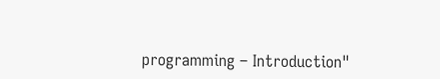programming – Introduction"